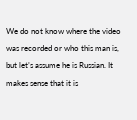We do not know where the video was recorded or who this man is, but let’s assume he is Russian. It makes sense that it is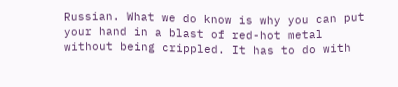Russian. What we do know is why you can put your hand in a blast of red-hot metal without being crippled. It has to do with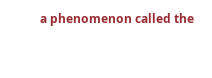a phenomenon called the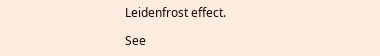Leidenfrost effect.

See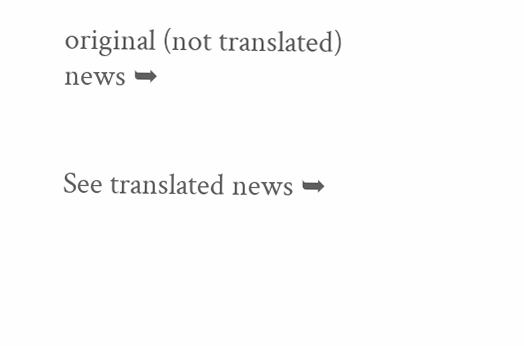original (not translated) news ➥


See translated news ➥